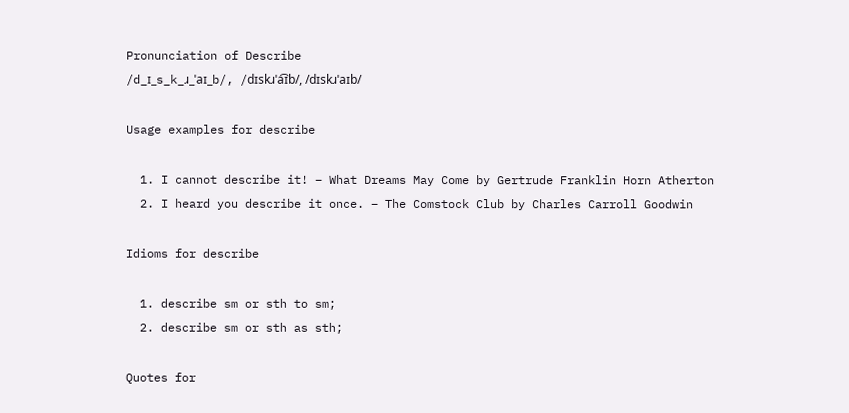Pronunciation of Describe
/d_ɪ_s_k_ɹ_ˈaɪ_b/, /dɪskɹˈa͡ɪb/, /dɪskɹˈaɪb/

Usage examples for describe

  1. I cannot describe it! – What Dreams May Come by Gertrude Franklin Horn Atherton
  2. I heard you describe it once. – The Comstock Club by Charles Carroll Goodwin

Idioms for describe

  1. describe sm or sth to sm;
  2. describe sm or sth as sth;

Quotes for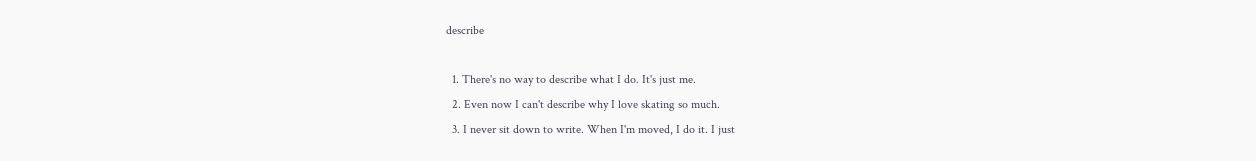describe

  1. There's no way to describe what I do. It's just me.
  2. Even now I can't describe why I love skating so much.
  3. I never sit down to write. When I'm moved, I do it. I just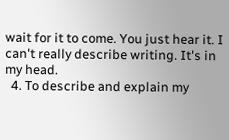wait for it to come. You just hear it. I can't really describe writing. It's in my head.
  4. To describe and explain my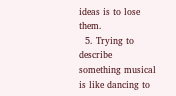ideas is to lose them.
  5. Trying to describe something musical is like dancing to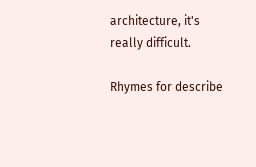architecture, it's really difficult.

Rhymes for describe